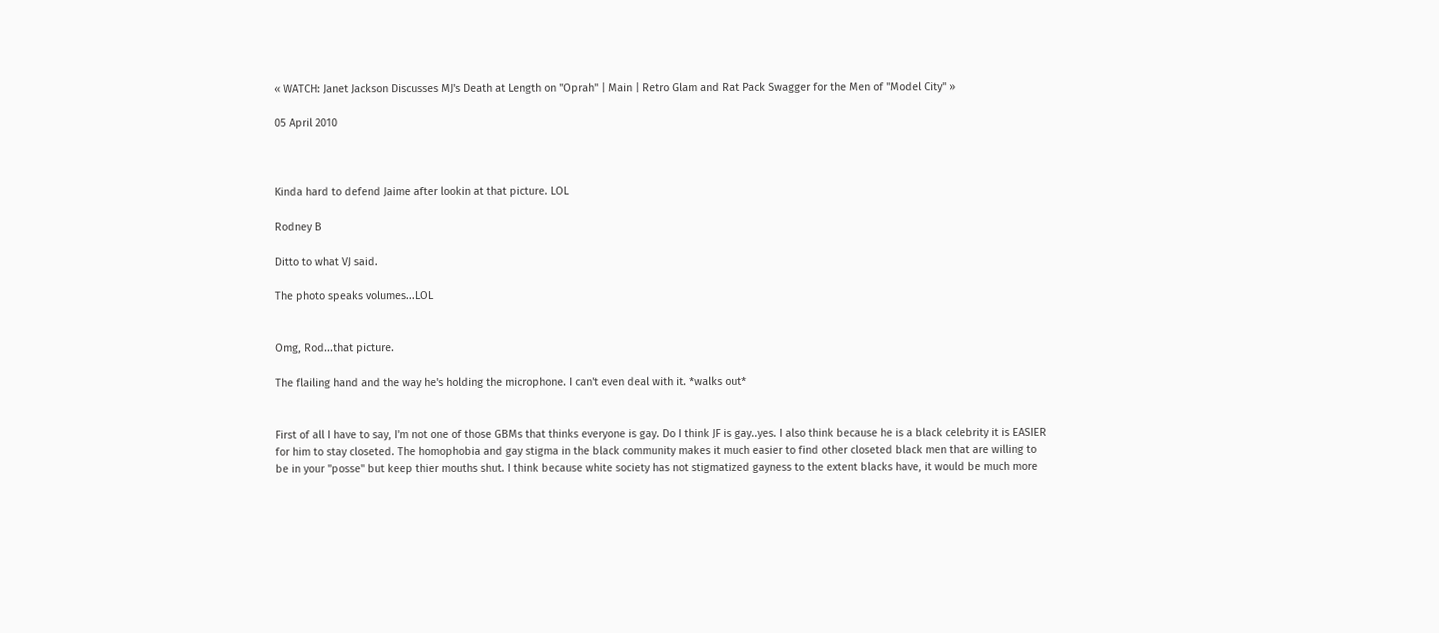« WATCH: Janet Jackson Discusses MJ's Death at Length on "Oprah" | Main | Retro Glam and Rat Pack Swagger for the Men of "Model City" »

05 April 2010



Kinda hard to defend Jaime after lookin at that picture. LOL

Rodney B

Ditto to what VJ said.

The photo speaks volumes...LOL


Omg, Rod...that picture.

The flailing hand and the way he's holding the microphone. I can't even deal with it. *walks out*


First of all I have to say, I'm not one of those GBMs that thinks everyone is gay. Do I think JF is gay..yes. I also think because he is a black celebrity it is EASIER for him to stay closeted. The homophobia and gay stigma in the black community makes it much easier to find other closeted black men that are willing to be in your "posse" but keep thier mouths shut. I think because white society has not stigmatized gayness to the extent blacks have, it would be much more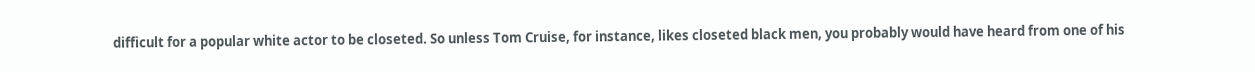difficult for a popular white actor to be closeted. So unless Tom Cruise, for instance, likes closeted black men, you probably would have heard from one of his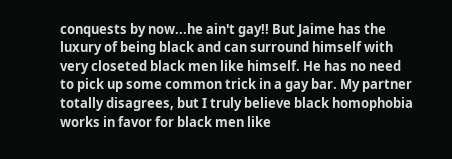conquests by now...he ain't gay!! But Jaime has the luxury of being black and can surround himself with very closeted black men like himself. He has no need to pick up some common trick in a gay bar. My partner totally disagrees, but I truly believe black homophobia works in favor for black men like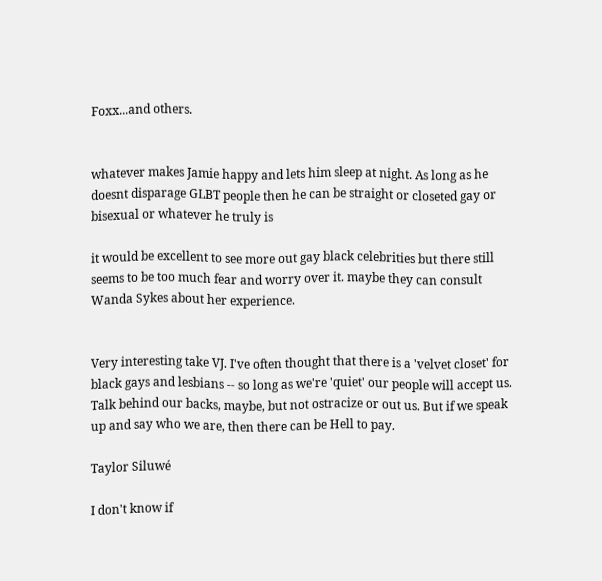Foxx...and others.


whatever makes Jamie happy and lets him sleep at night. As long as he doesnt disparage GLBT people then he can be straight or closeted gay or bisexual or whatever he truly is

it would be excellent to see more out gay black celebrities but there still seems to be too much fear and worry over it. maybe they can consult Wanda Sykes about her experience.


Very interesting take VJ. I've often thought that there is a 'velvet closet' for black gays and lesbians -- so long as we're 'quiet' our people will accept us. Talk behind our backs, maybe, but not ostracize or out us. But if we speak up and say who we are, then there can be Hell to pay.

Taylor Siluwé

I don't know if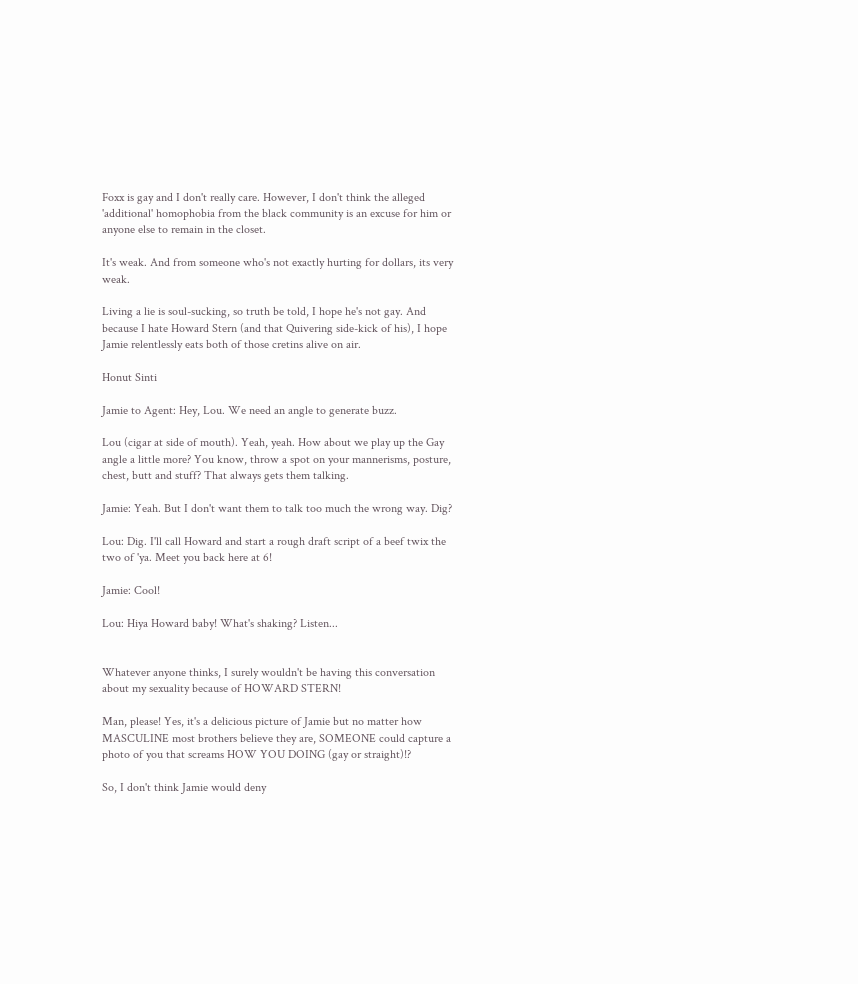Foxx is gay and I don't really care. However, I don't think the alleged 'additional' homophobia from the black community is an excuse for him or anyone else to remain in the closet.

It's weak. And from someone who's not exactly hurting for dollars, its very weak.

Living a lie is soul-sucking, so truth be told, I hope he's not gay. And because I hate Howard Stern (and that Quivering side-kick of his), I hope Jamie relentlessly eats both of those cretins alive on air.

Honut Sinti

Jamie to Agent: Hey, Lou. We need an angle to generate buzz.

Lou (cigar at side of mouth). Yeah, yeah. How about we play up the Gay angle a little more? You know, throw a spot on your mannerisms, posture, chest, butt and stuff? That always gets them talking.

Jamie: Yeah. But I don't want them to talk too much the wrong way. Dig?

Lou: Dig. I'll call Howard and start a rough draft script of a beef twix the two of 'ya. Meet you back here at 6!

Jamie: Cool!

Lou: Hiya Howard baby! What's shaking? Listen...


Whatever anyone thinks, I surely wouldn't be having this conversation about my sexuality because of HOWARD STERN!

Man, please! Yes, it's a delicious picture of Jamie but no matter how MASCULINE most brothers believe they are, SOMEONE could capture a photo of you that screams HOW YOU DOING (gay or straight)!?

So, I don't think Jamie would deny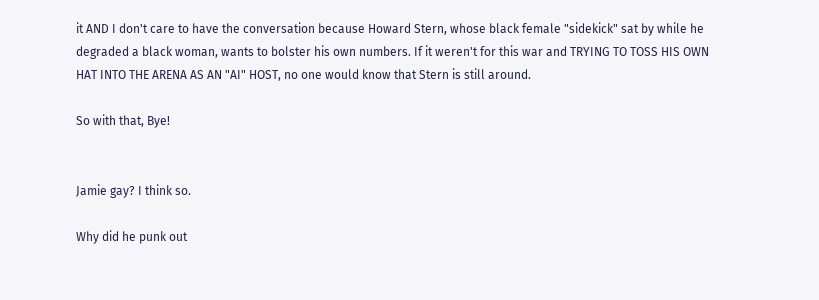it AND I don't care to have the conversation because Howard Stern, whose black female "sidekick" sat by while he degraded a black woman, wants to bolster his own numbers. If it weren't for this war and TRYING TO TOSS HIS OWN HAT INTO THE ARENA AS AN "AI" HOST, no one would know that Stern is still around.

So with that, Bye!


Jamie gay? I think so.

Why did he punk out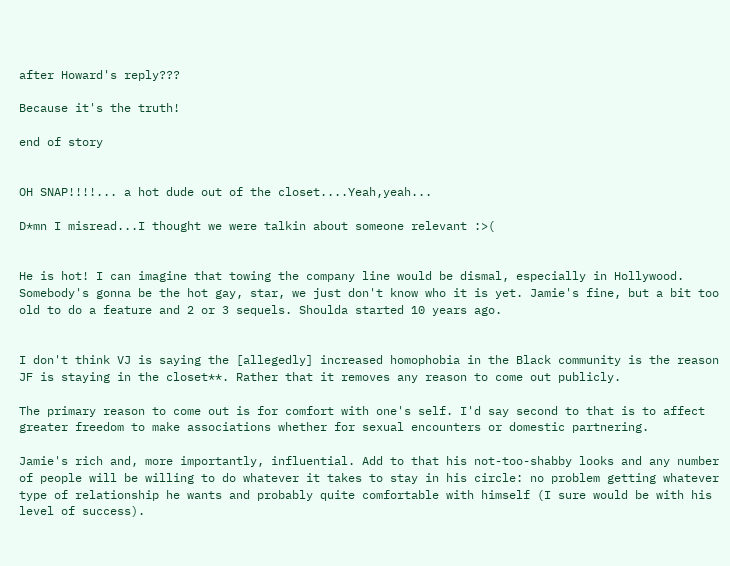after Howard's reply???

Because it's the truth!

end of story


OH SNAP!!!!... a hot dude out of the closet....Yeah,yeah...

D*mn I misread...I thought we were talkin about someone relevant :>(


He is hot! I can imagine that towing the company line would be dismal, especially in Hollywood. Somebody's gonna be the hot gay, star, we just don't know who it is yet. Jamie's fine, but a bit too old to do a feature and 2 or 3 sequels. Shoulda started 10 years ago.


I don't think VJ is saying the [allegedly] increased homophobia in the Black community is the reason JF is staying in the closet**. Rather that it removes any reason to come out publicly.

The primary reason to come out is for comfort with one's self. I'd say second to that is to affect greater freedom to make associations whether for sexual encounters or domestic partnering.

Jamie's rich and, more importantly, influential. Add to that his not-too-shabby looks and any number of people will be willing to do whatever it takes to stay in his circle: no problem getting whatever type of relationship he wants and probably quite comfortable with himself (I sure would be with his level of success).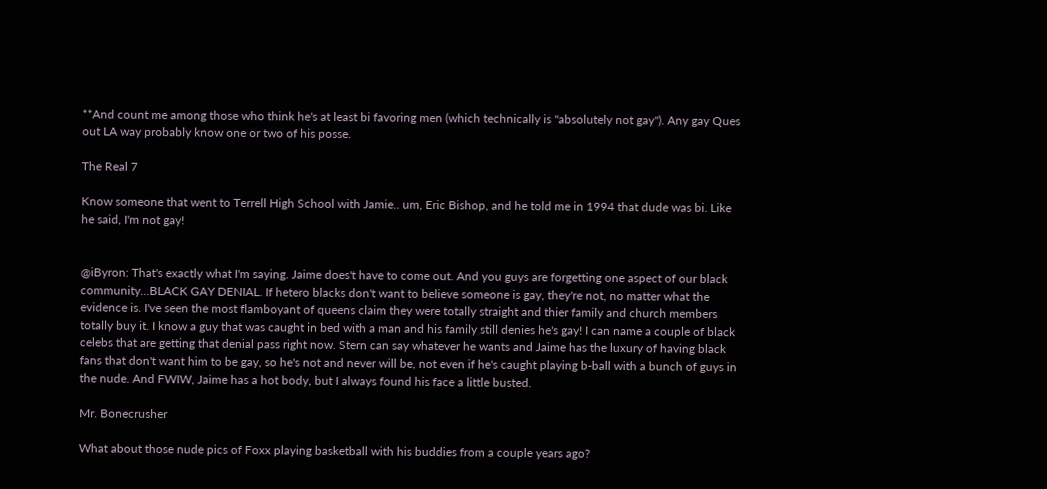**And count me among those who think he's at least bi favoring men (which technically is "absolutely not gay"). Any gay Ques out LA way probably know one or two of his posse.

The Real 7

Know someone that went to Terrell High School with Jamie.. um, Eric Bishop, and he told me in 1994 that dude was bi. Like he said, I'm not gay!


@iByron: That's exactly what I'm saying. Jaime does't have to come out. And you guys are forgetting one aspect of our black community...BLACK GAY DENIAL. If hetero blacks don't want to believe someone is gay, they're not, no matter what the evidence is. I've seen the most flamboyant of queens claim they were totally straight and thier family and church members totally buy it. I know a guy that was caught in bed with a man and his family still denies he's gay! I can name a couple of black celebs that are getting that denial pass right now. Stern can say whatever he wants and Jaime has the luxury of having black fans that don't want him to be gay, so he's not and never will be, not even if he's caught playing b-ball with a bunch of guys in the nude. And FWIW, Jaime has a hot body, but I always found his face a little busted.

Mr. Bonecrusher

What about those nude pics of Foxx playing basketball with his buddies from a couple years ago?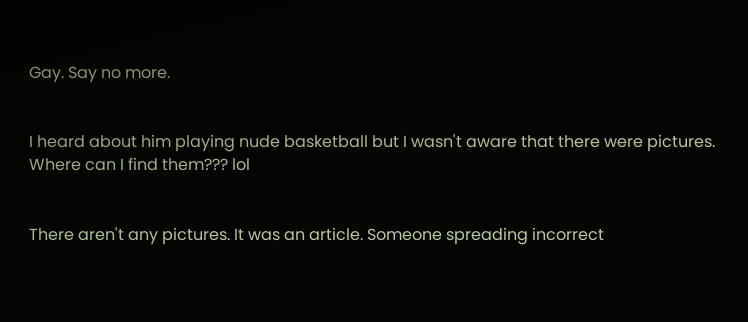Gay. Say no more.


I heard about him playing nude basketball but I wasn't aware that there were pictures. Where can I find them??? lol


There aren't any pictures. It was an article. Someone spreading incorrect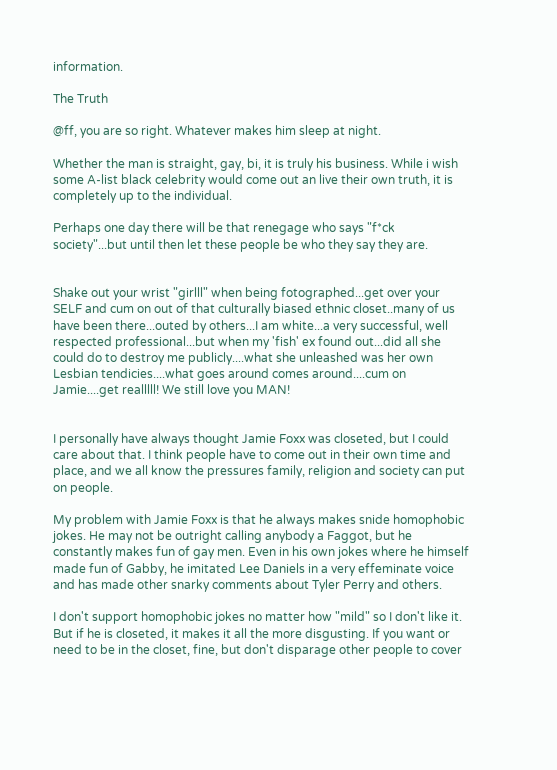information.

The Truth

@ff, you are so right. Whatever makes him sleep at night.

Whether the man is straight, gay, bi, it is truly his business. While i wish some A-list black celebrity would come out an live their own truth, it is completely up to the individual.

Perhaps one day there will be that renegage who says "f*ck society"...but until then let these people be who they say they are.


Shake out your wrist "girlll" when being fotographed...get over your SELF and cum on out of that culturally biased ethnic closet..many of us have been there...outed by others...I am white...a very successful, well respected professional...but when my 'fish' ex found out...did all she could do to destroy me publicly....what she unleashed was her own Lesbian tendicies....what goes around comes around....cum on Jamie....get realllll! We still love you MAN!


I personally have always thought Jamie Foxx was closeted, but I could care about that. I think people have to come out in their own time and place, and we all know the pressures family, religion and society can put on people.

My problem with Jamie Foxx is that he always makes snide homophobic jokes. He may not be outright calling anybody a Faggot, but he constantly makes fun of gay men. Even in his own jokes where he himself made fun of Gabby, he imitated Lee Daniels in a very effeminate voice and has made other snarky comments about Tyler Perry and others.

I don't support homophobic jokes no matter how "mild" so I don't like it. But if he is closeted, it makes it all the more disgusting. If you want or need to be in the closet, fine, but don't disparage other people to cover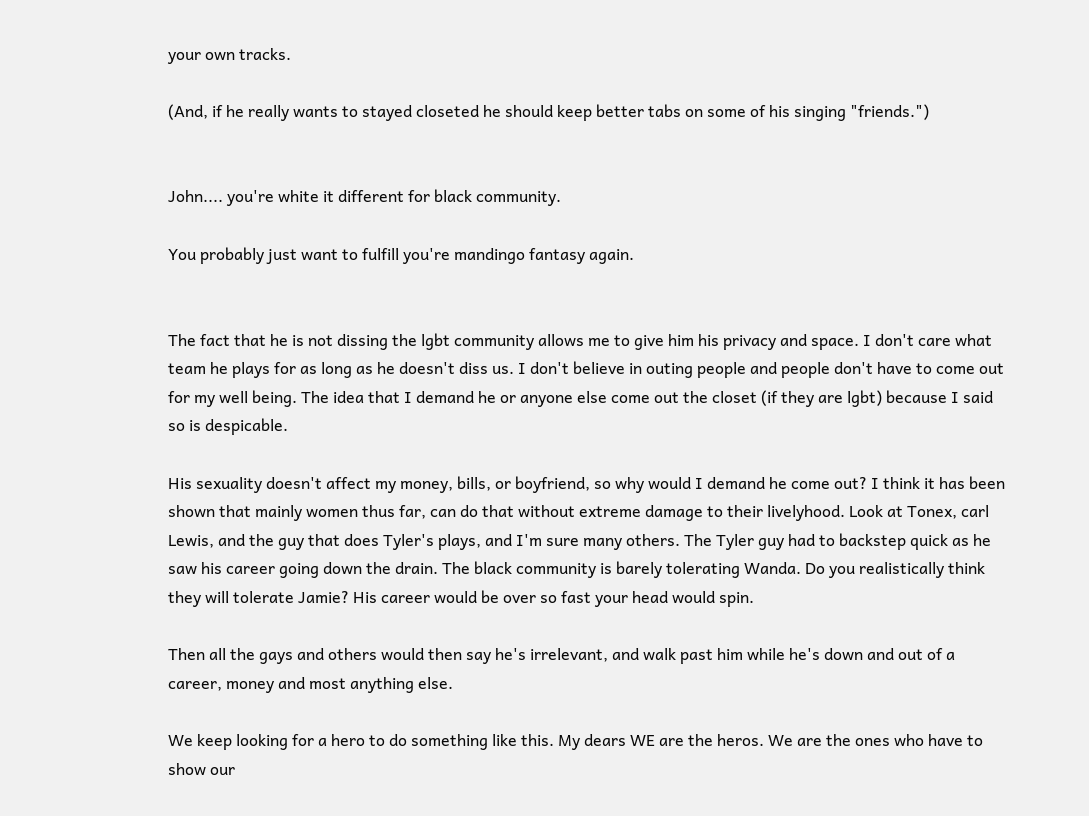your own tracks.

(And, if he really wants to stayed closeted he should keep better tabs on some of his singing "friends.")


John.... you're white it different for black community.

You probably just want to fulfill you're mandingo fantasy again.


The fact that he is not dissing the lgbt community allows me to give him his privacy and space. I don't care what team he plays for as long as he doesn't diss us. I don't believe in outing people and people don't have to come out for my well being. The idea that I demand he or anyone else come out the closet (if they are lgbt) because I said so is despicable.

His sexuality doesn't affect my money, bills, or boyfriend, so why would I demand he come out? I think it has been shown that mainly women thus far, can do that without extreme damage to their livelyhood. Look at Tonex, carl Lewis, and the guy that does Tyler's plays, and I'm sure many others. The Tyler guy had to backstep quick as he saw his career going down the drain. The black community is barely tolerating Wanda. Do you realistically think they will tolerate Jamie? His career would be over so fast your head would spin.

Then all the gays and others would then say he's irrelevant, and walk past him while he's down and out of a career, money and most anything else.

We keep looking for a hero to do something like this. My dears WE are the heros. We are the ones who have to show our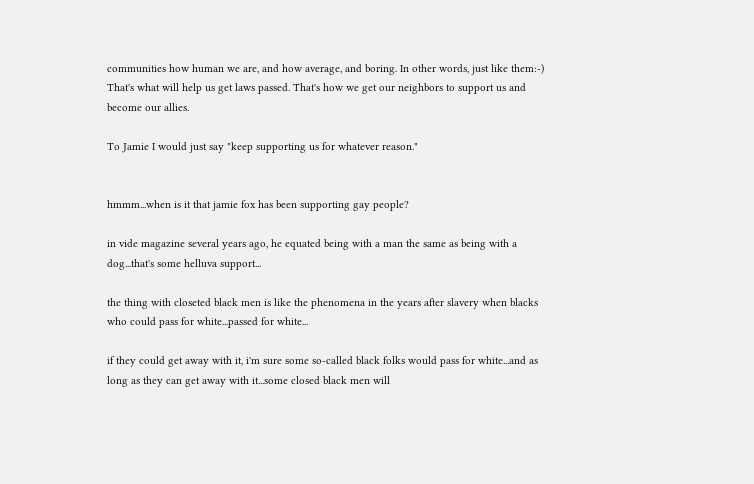communities how human we are, and how average, and boring. In other words, just like them:-) That's what will help us get laws passed. That's how we get our neighbors to support us and become our allies.

To Jamie I would just say "keep supporting us for whatever reason."


hmmm...when is it that jamie fox has been supporting gay people?

in vide magazine several years ago, he equated being with a man the same as being with a dog...that's some helluva support...

the thing with closeted black men is like the phenomena in the years after slavery when blacks who could pass for white...passed for white...

if they could get away with it, i'm sure some so-called black folks would pass for white...and as long as they can get away with it...some closed black men will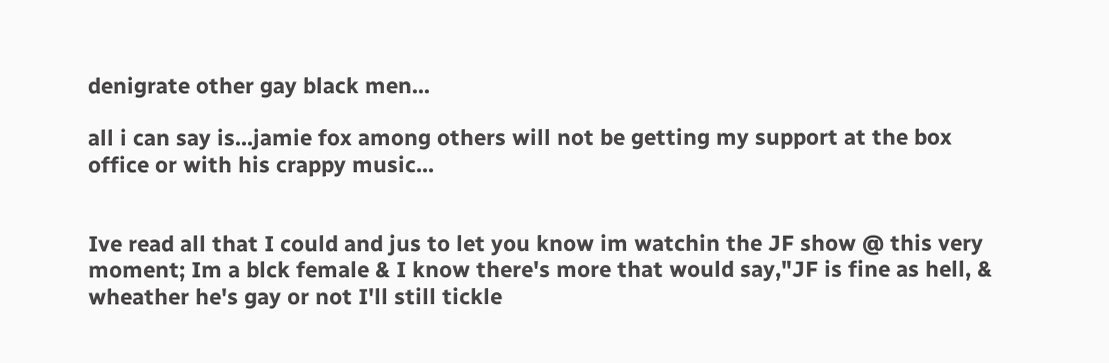denigrate other gay black men...

all i can say is...jamie fox among others will not be getting my support at the box office or with his crappy music...


Ive read all that I could and jus to let you know im watchin the JF show @ this very moment; Im a blck female & I know there's more that would say,"JF is fine as hell, & wheather he's gay or not I'll still tickle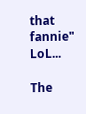that fannie" LoL...

The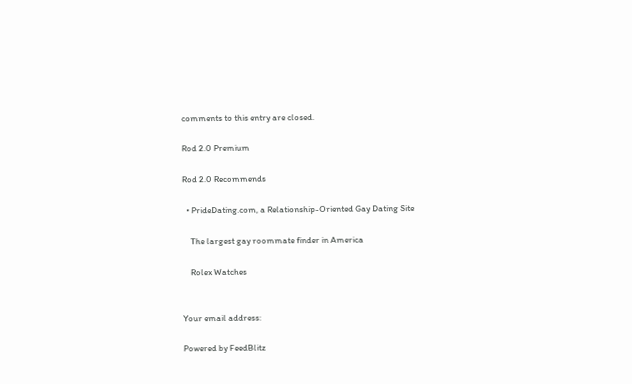comments to this entry are closed.

Rod 2.0 Premium

Rod 2.0 Recommends

  • PrideDating.com, a Relationship-Oriented Gay Dating Site

    The largest gay roommate finder in America

    Rolex Watches


Your email address:

Powered by FeedBlitz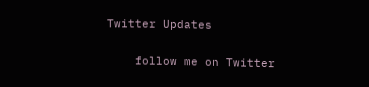Twitter Updates

    follow me on Twitter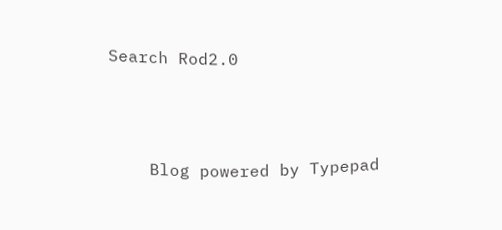Search Rod2.0




    Blog powered by Typepad